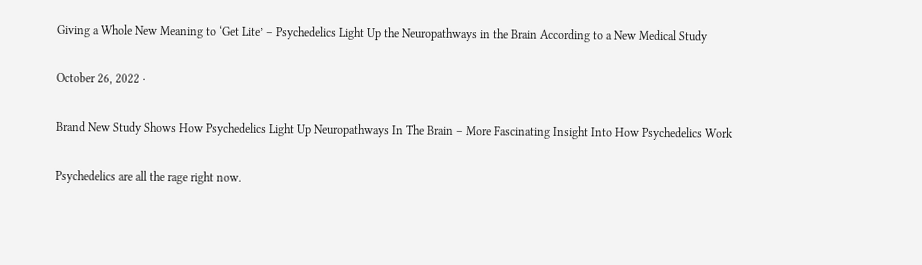Giving a Whole New Meaning to ‘Get Lite’ – Psychedelics Light Up the Neuropathways in the Brain According to a New Medical Study

October 26, 2022 ·

Brand New Study Shows How Psychedelics Light Up Neuropathways In The Brain – More Fascinating Insight Into How Psychedelics Work

Psychedelics are all the rage right now.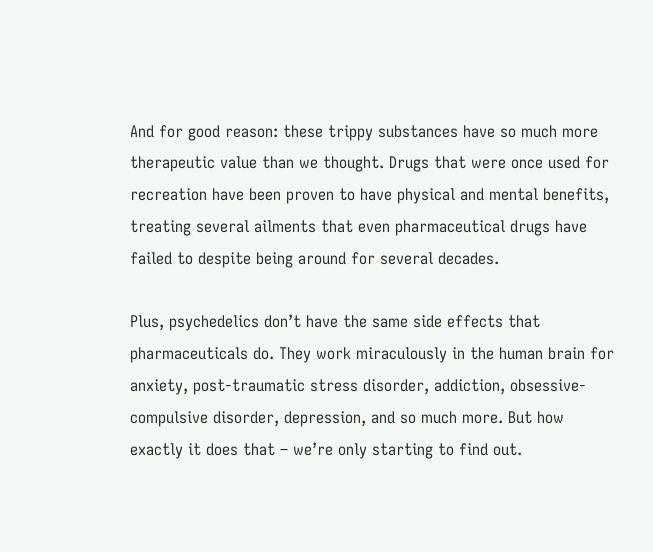And for good reason: these trippy substances have so much more therapeutic value than we thought. Drugs that were once used for recreation have been proven to have physical and mental benefits, treating several ailments that even pharmaceutical drugs have failed to despite being around for several decades.

Plus, psychedelics don’t have the same side effects that pharmaceuticals do. They work miraculously in the human brain for anxiety, post-traumatic stress disorder, addiction, obsessive-compulsive disorder, depression, and so much more. But how exactly it does that – we’re only starting to find out.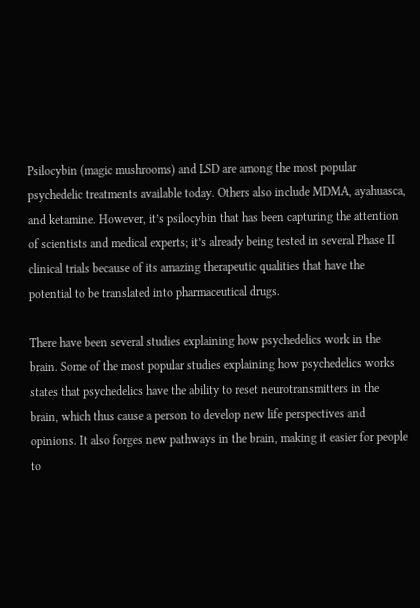Psilocybin (magic mushrooms) and LSD are among the most popular psychedelic treatments available today. Others also include MDMA, ayahuasca, and ketamine. However, it’s psilocybin that has been capturing the attention of scientists and medical experts; it’s already being tested in several Phase II clinical trials because of its amazing therapeutic qualities that have the potential to be translated into pharmaceutical drugs.

There have been several studies explaining how psychedelics work in the brain. Some of the most popular studies explaining how psychedelics works states that psychedelics have the ability to reset neurotransmitters in the brain, which thus cause a person to develop new life perspectives and opinions. It also forges new pathways in the brain, making it easier for people to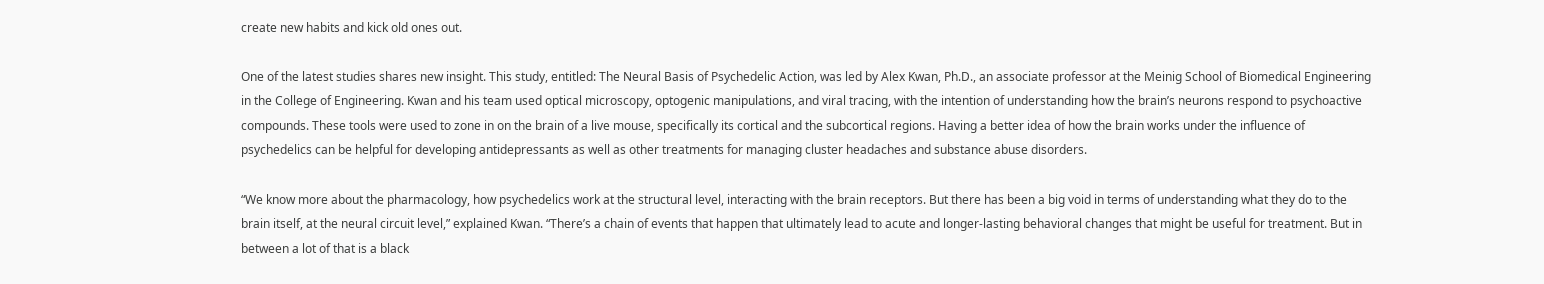create new habits and kick old ones out.

One of the latest studies shares new insight. This study, entitled: The Neural Basis of Psychedelic Action, was led by Alex Kwan, Ph.D., an associate professor at the Meinig School of Biomedical Engineering in the College of Engineering. Kwan and his team used optical microscopy, optogenic manipulations, and viral tracing, with the intention of understanding how the brain’s neurons respond to psychoactive compounds. These tools were used to zone in on the brain of a live mouse, specifically its cortical and the subcortical regions. Having a better idea of how the brain works under the influence of psychedelics can be helpful for developing antidepressants as well as other treatments for managing cluster headaches and substance abuse disorders.

“We know more about the pharmacology, how psychedelics work at the structural level, interacting with the brain receptors. But there has been a big void in terms of understanding what they do to the brain itself, at the neural circuit level,” explained Kwan. “There’s a chain of events that happen that ultimately lead to acute and longer-lasting behavioral changes that might be useful for treatment. But in between a lot of that is a black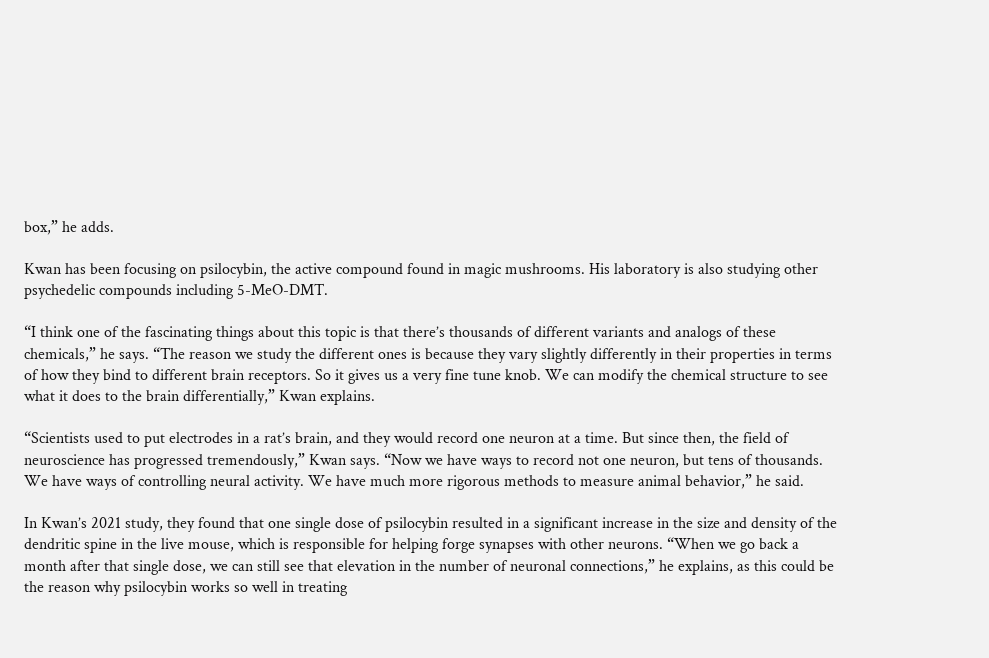box,” he adds.

Kwan has been focusing on psilocybin, the active compound found in magic mushrooms. His laboratory is also studying other psychedelic compounds including 5-MeO-DMT.

“I think one of the fascinating things about this topic is that there’s thousands of different variants and analogs of these chemicals,” he says. “The reason we study the different ones is because they vary slightly differently in their properties in terms of how they bind to different brain receptors. So it gives us a very fine tune knob. We can modify the chemical structure to see what it does to the brain differentially,” Kwan explains.

“Scientists used to put electrodes in a rat’s brain, and they would record one neuron at a time. But since then, the field of neuroscience has progressed tremendously,” Kwan says. “Now we have ways to record not one neuron, but tens of thousands. We have ways of controlling neural activity. We have much more rigorous methods to measure animal behavior,” he said.

In Kwan’s 2021 study, they found that one single dose of psilocybin resulted in a significant increase in the size and density of the dendritic spine in the live mouse, which is responsible for helping forge synapses with other neurons. “When we go back a month after that single dose, we can still see that elevation in the number of neuronal connections,” he explains, as this could be the reason why psilocybin works so well in treating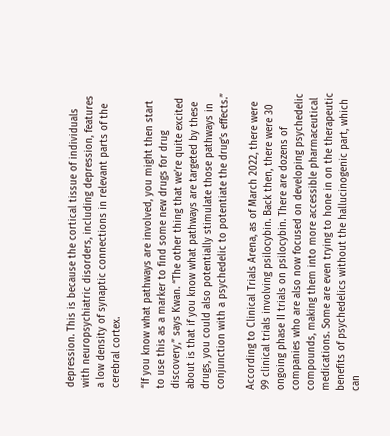depression. This is because the cortical tissue of individuals with neuropsychiatric disorders, including depression, features a low density of synaptic connections in relevant parts of the cerebral cortex.

“If you know what pathways are involved, you might then start to use this as a marker to find some new drugs for drug discovery,” says Kwan. “The other thing that we’re quite excited about is that if you know what pathways are targeted by these drugs, you could also potentially stimulate those pathways in conjunction with a psychedelic to potentiate the drug’s effects.”

According to Clinical Trials Arena, as of March 2022, there were 99 clinical trials involving psilocybin. Back then, there were 30 ongoing phase II trials on psilocybin. There are dozens of companies who are also now focused on developing psychedelic compounds, making them into more accessible pharmaceutical medications. Some are even trying to hone in on the therapeutic benefits of psychedelics without the hallucinogenic part, which can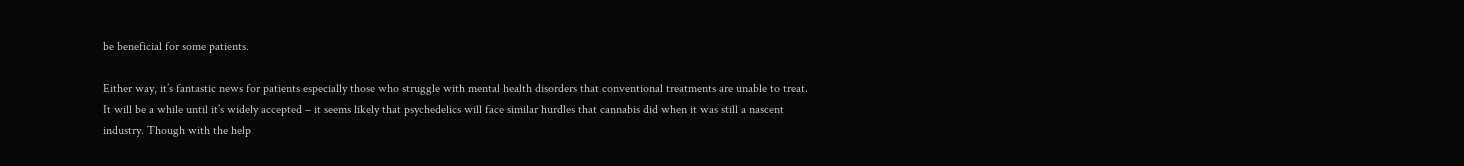be beneficial for some patients.

Either way, it’s fantastic news for patients especially those who struggle with mental health disorders that conventional treatments are unable to treat. It will be a while until it’s widely accepted – it seems likely that psychedelics will face similar hurdles that cannabis did when it was still a nascent industry. Though with the help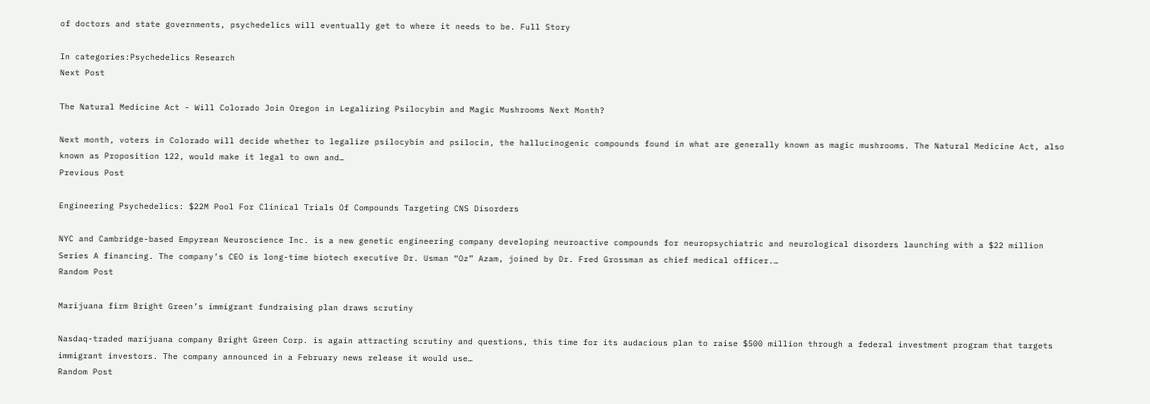of doctors and state governments, psychedelics will eventually get to where it needs to be. Full Story

In categories:Psychedelics Research
Next Post

The Natural Medicine Act - Will Colorado Join Oregon in Legalizing Psilocybin and Magic Mushrooms Next Month?

Next month, voters in Colorado will decide whether to legalize psilocybin and psilocin, the hallucinogenic compounds found in what are generally known as magic mushrooms. The Natural Medicine Act, also known as Proposition 122, would make it legal to own and…
Previous Post

Engineering Psychedelics: $22M Pool For Clinical Trials Of Compounds Targeting CNS Disorders

NYC and Cambridge-based Empyrean Neuroscience Inc. is a new genetic engineering company developing neuroactive compounds for neuropsychiatric and neurological disorders launching with a $22 million Series A financing. The company’s CEO is long-time biotech executive Dr. Usman “Oz” Azam, joined by Dr. Fred Grossman as chief medical officer.…
Random Post

Marijuana firm Bright Green’s immigrant fundraising plan draws scrutiny

Nasdaq-traded marijuana company Bright Green Corp. is again attracting scrutiny and questions, this time for its audacious plan to raise $500 million through a federal investment program that targets immigrant investors. The company announced in a February news release it would use…
Random Post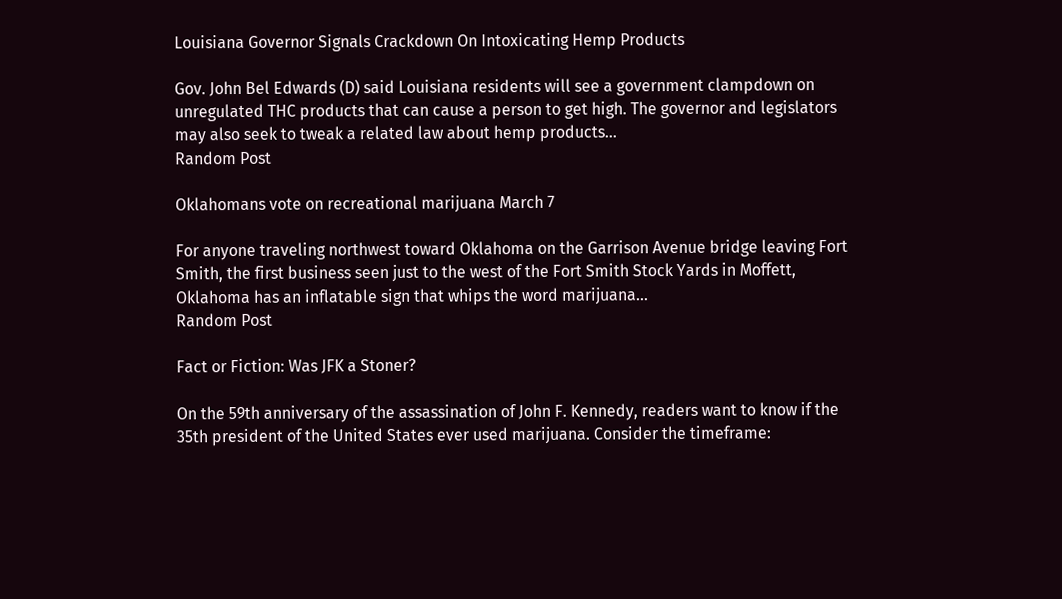Louisiana Governor Signals Crackdown On Intoxicating Hemp Products

Gov. John Bel Edwards (D) said Louisiana residents will see a government clampdown on unregulated THC products that can cause a person to get high. The governor and legislators may also seek to tweak a related law about hemp products…
Random Post

Oklahomans vote on recreational marijuana March 7

For anyone traveling northwest toward Oklahoma on the Garrison Avenue bridge leaving Fort Smith, the first business seen just to the west of the Fort Smith Stock Yards in Moffett, Oklahoma has an inflatable sign that whips the word marijuana…
Random Post

Fact or Fiction: Was JFK a Stoner?

On the 59th anniversary of the assassination of John F. Kennedy, readers want to know if the 35th president of the United States ever used marijuana. Consider the timeframe: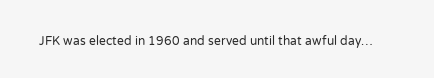JFK was elected in 1960 and served until that awful day…